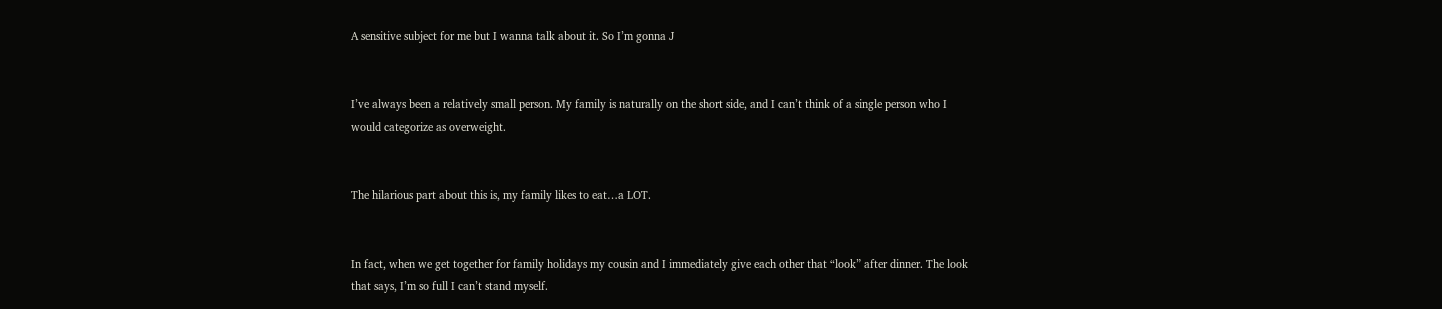A sensitive subject for me but I wanna talk about it. So I’m gonna J


I’ve always been a relatively small person. My family is naturally on the short side, and I can’t think of a single person who I would categorize as overweight.


The hilarious part about this is, my family likes to eat…a LOT.


In fact, when we get together for family holidays my cousin and I immediately give each other that “look” after dinner. The look that says, I’m so full I can’t stand myself.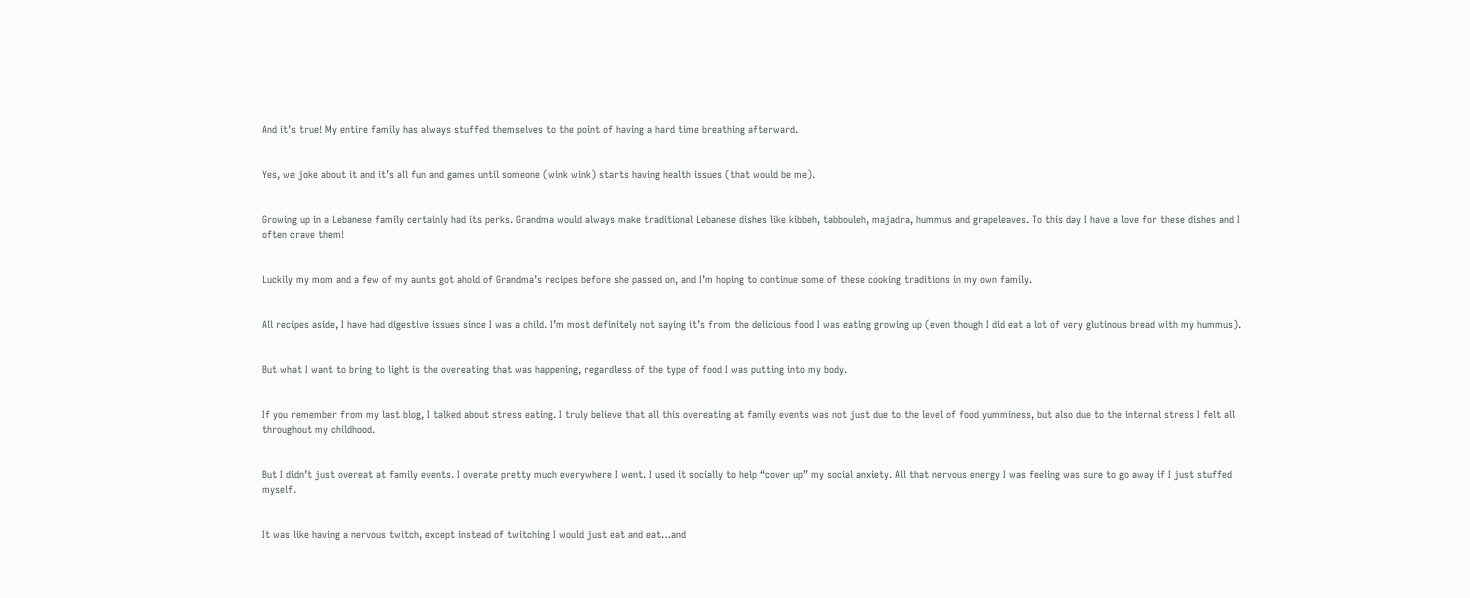And it’s true! My entire family has always stuffed themselves to the point of having a hard time breathing afterward.


Yes, we joke about it and it’s all fun and games until someone (wink wink) starts having health issues (that would be me).


Growing up in a Lebanese family certainly had its perks. Grandma would always make traditional Lebanese dishes like kibbeh, tabbouleh, majadra, hummus and grapeleaves. To this day I have a love for these dishes and I often crave them!


Luckily my mom and a few of my aunts got ahold of Grandma’s recipes before she passed on, and I’m hoping to continue some of these cooking traditions in my own family.


All recipes aside, I have had digestive issues since I was a child. I’m most definitely not saying it’s from the delicious food I was eating growing up (even though I did eat a lot of very glutinous bread with my hummus).


But what I want to bring to light is the overeating that was happening, regardless of the type of food I was putting into my body.


If you remember from my last blog, I talked about stress eating. I truly believe that all this overeating at family events was not just due to the level of food yumminess, but also due to the internal stress I felt all throughout my childhood.


But I didn’t just overeat at family events. I overate pretty much everywhere I went. I used it socially to help “cover up” my social anxiety. All that nervous energy I was feeling was sure to go away if I just stuffed myself.


It was like having a nervous twitch, except instead of twitching I would just eat and eat…and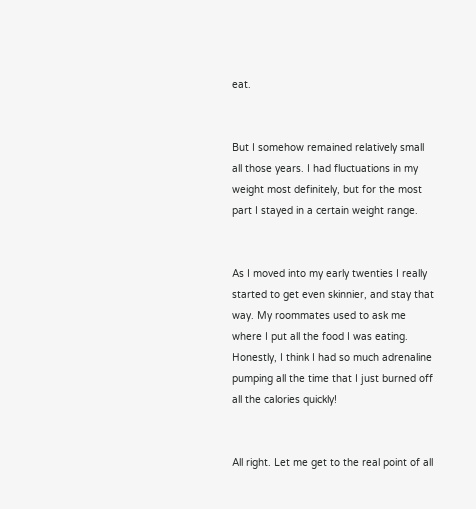eat.


But I somehow remained relatively small all those years. I had fluctuations in my weight most definitely, but for the most part I stayed in a certain weight range.


As I moved into my early twenties I really started to get even skinnier, and stay that way. My roommates used to ask me where I put all the food I was eating. Honestly, I think I had so much adrenaline pumping all the time that I just burned off all the calories quickly!


All right. Let me get to the real point of all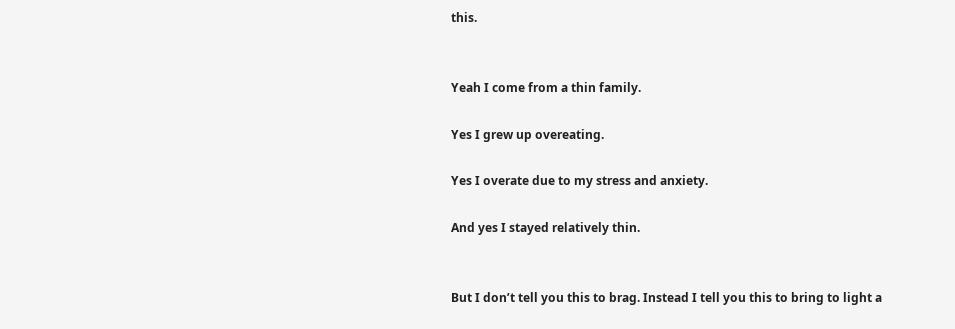this.


Yeah I come from a thin family.

Yes I grew up overeating.

Yes I overate due to my stress and anxiety.

And yes I stayed relatively thin.


But I don’t tell you this to brag. Instead I tell you this to bring to light a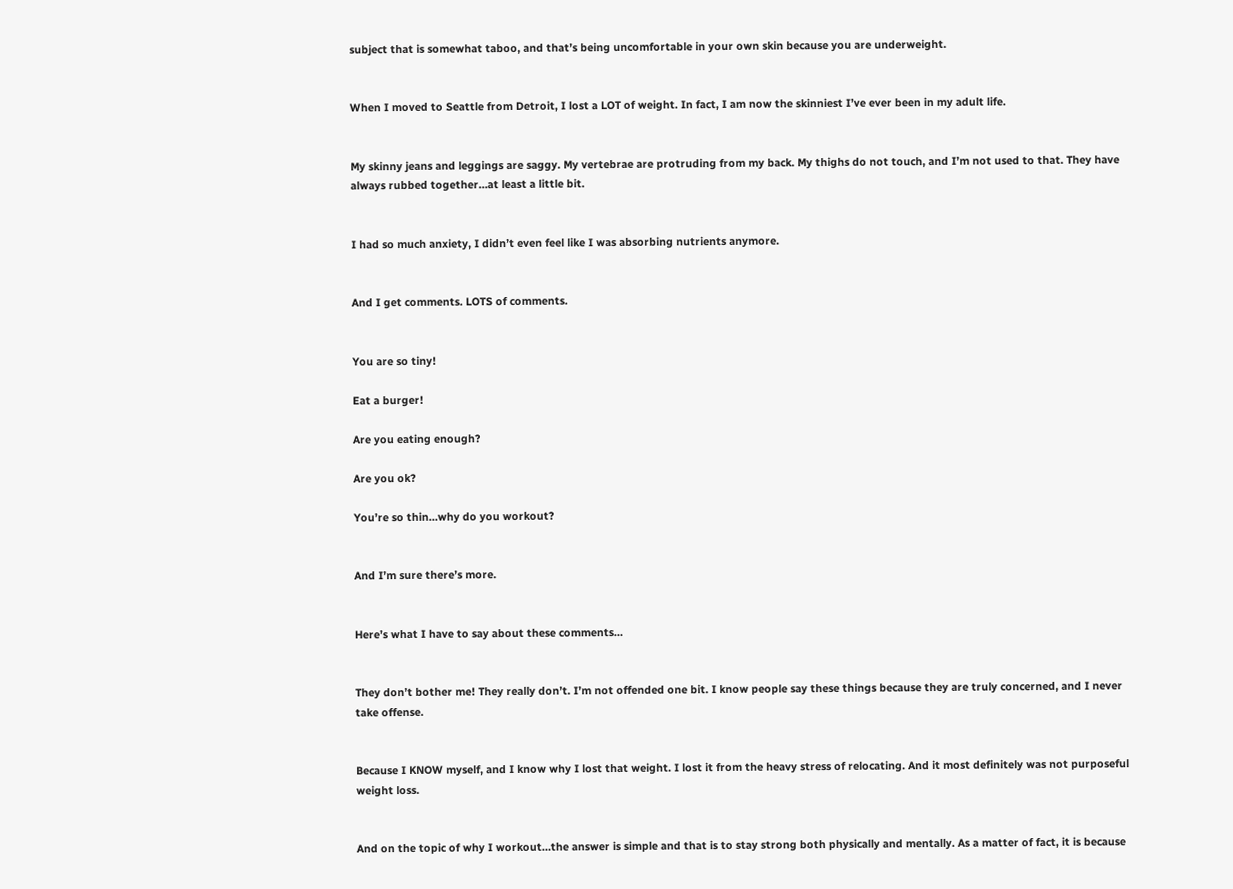subject that is somewhat taboo, and that’s being uncomfortable in your own skin because you are underweight.


When I moved to Seattle from Detroit, I lost a LOT of weight. In fact, I am now the skinniest I’ve ever been in my adult life.


My skinny jeans and leggings are saggy. My vertebrae are protruding from my back. My thighs do not touch, and I’m not used to that. They have always rubbed together…at least a little bit.


I had so much anxiety, I didn’t even feel like I was absorbing nutrients anymore.


And I get comments. LOTS of comments.


You are so tiny!

Eat a burger!

Are you eating enough?

Are you ok?

You’re so thin…why do you workout?


And I’m sure there’s more.


Here’s what I have to say about these comments…


They don’t bother me! They really don’t. I’m not offended one bit. I know people say these things because they are truly concerned, and I never take offense.


Because I KNOW myself, and I know why I lost that weight. I lost it from the heavy stress of relocating. And it most definitely was not purposeful weight loss.


And on the topic of why I workout…the answer is simple and that is to stay strong both physically and mentally. As a matter of fact, it is because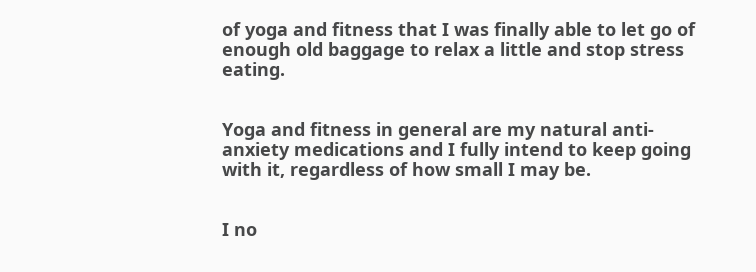of yoga and fitness that I was finally able to let go of enough old baggage to relax a little and stop stress eating.


Yoga and fitness in general are my natural anti-anxiety medications and I fully intend to keep going with it, regardless of how small I may be.


I no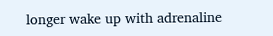longer wake up with adrenaline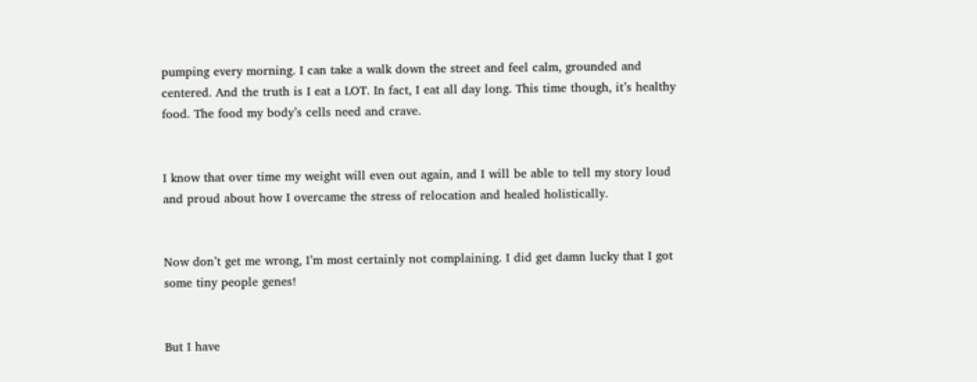pumping every morning. I can take a walk down the street and feel calm, grounded and centered. And the truth is I eat a LOT. In fact, I eat all day long. This time though, it’s healthy food. The food my body’s cells need and crave.


I know that over time my weight will even out again, and I will be able to tell my story loud and proud about how I overcame the stress of relocation and healed holistically.


Now don’t get me wrong, I’m most certainly not complaining. I did get damn lucky that I got some tiny people genes!


But I have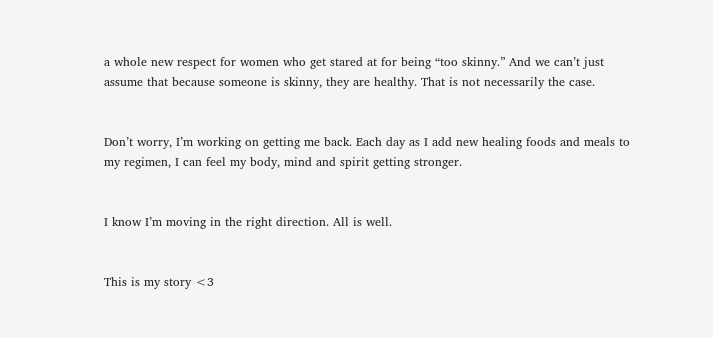a whole new respect for women who get stared at for being “too skinny.” And we can’t just assume that because someone is skinny, they are healthy. That is not necessarily the case.


Don’t worry, I’m working on getting me back. Each day as I add new healing foods and meals to my regimen, I can feel my body, mind and spirit getting stronger.


I know I’m moving in the right direction. All is well.


This is my story <3